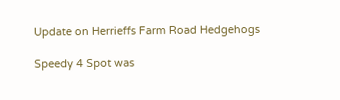Update on Herrieffs Farm Road Hedgehogs

Speedy 4 Spot was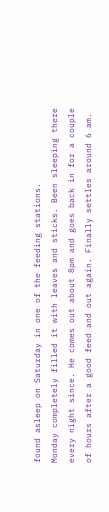found asleep on Saturday in one of the feeding stations.
Monday completely filled it with leaves and sticks. Been sleeping there every night since. He comes out about 8pm and goes back in for a couple of hours after a good feed and out again. Finally settles around 6 am.